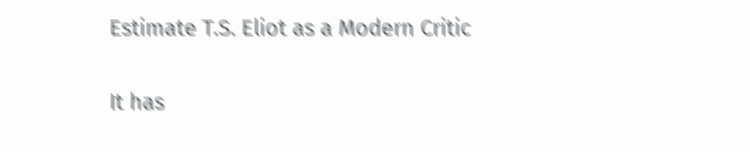Estimate T.S. Eliot as a Modern Critic

It has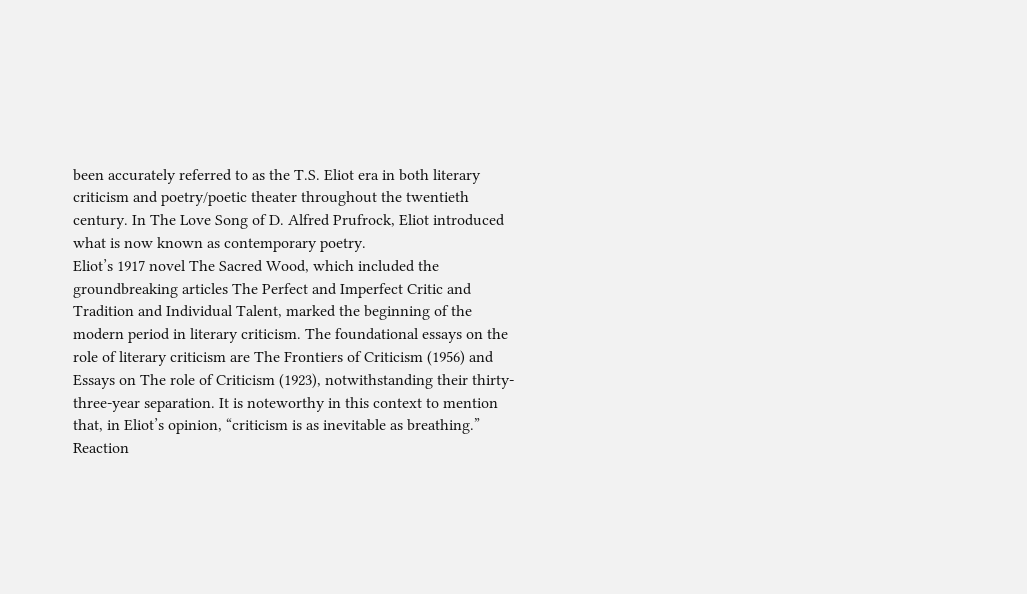been accurately referred to as the T.S. Eliot era in both literary criticism and poetry/poetic theater throughout the twentieth century. In The Love Song of D. Alfred Prufrock, Eliot introduced what is now known as contemporary poetry.
Eliot’s 1917 novel The Sacred Wood, which included the groundbreaking articles The Perfect and Imperfect Critic and Tradition and Individual Talent, marked the beginning of the modern period in literary criticism. The foundational essays on the role of literary criticism are The Frontiers of Criticism (1956) and Essays on The role of Criticism (1923), notwithstanding their thirty-three-year separation. It is noteworthy in this context to mention that, in Eliot’s opinion, “criticism is as inevitable as breathing.”
Reaction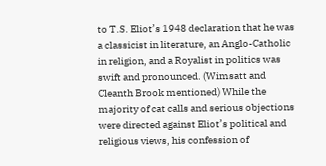to T.S. Eliot’s 1948 declaration that he was a classicist in literature, an Anglo-Catholic in religion, and a Royalist in politics was swift and pronounced. (Wimsatt and Cleanth Brook mentioned) While the majority of cat calls and serious objections were directed against Eliot’s political and religious views, his confession of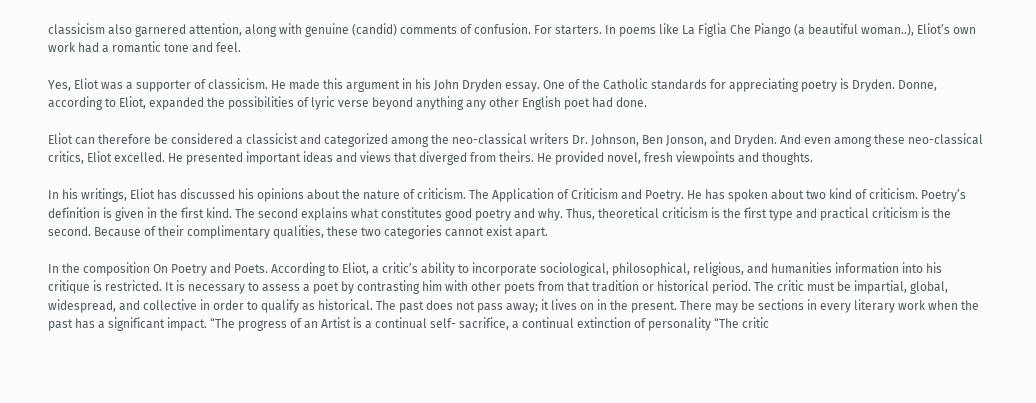classicism also garnered attention, along with genuine (candid) comments of confusion. For starters. In poems like La Figlia Che Piango (a beautiful woman..), Eliot’s own work had a romantic tone and feel.

Yes, Eliot was a supporter of classicism. He made this argument in his John Dryden essay. One of the Catholic standards for appreciating poetry is Dryden. Donne, according to Eliot, expanded the possibilities of lyric verse beyond anything any other English poet had done.

Eliot can therefore be considered a classicist and categorized among the neo-classical writers Dr. Johnson, Ben Jonson, and Dryden. And even among these neo-classical critics, Eliot excelled. He presented important ideas and views that diverged from theirs. He provided novel, fresh viewpoints and thoughts.

In his writings, Eliot has discussed his opinions about the nature of criticism. The Application of Criticism and Poetry. He has spoken about two kind of criticism. Poetry’s definition is given in the first kind. The second explains what constitutes good poetry and why. Thus, theoretical criticism is the first type and practical criticism is the second. Because of their complimentary qualities, these two categories cannot exist apart.

In the composition On Poetry and Poets. According to Eliot, a critic’s ability to incorporate sociological, philosophical, religious, and humanities information into his critique is restricted. It is necessary to assess a poet by contrasting him with other poets from that tradition or historical period. The critic must be impartial, global, widespread, and collective in order to qualify as historical. The past does not pass away; it lives on in the present. There may be sections in every literary work when the past has a significant impact. “The progress of an Artist is a continual self- sacrifice, a continual extinction of personality “The critic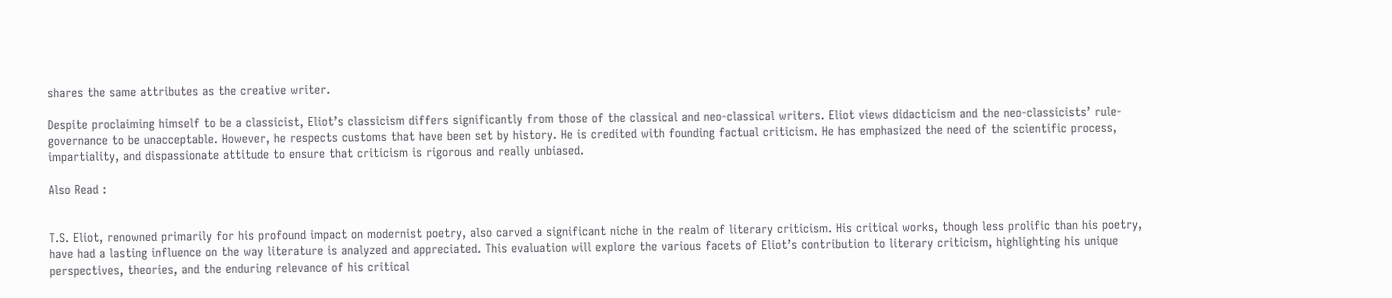shares the same attributes as the creative writer.

Despite proclaiming himself to be a classicist, Eliot’s classicism differs significantly from those of the classical and neo-classical writers. Eliot views didacticism and the neo-classicists’ rule-governance to be unacceptable. However, he respects customs that have been set by history. He is credited with founding factual criticism. He has emphasized the need of the scientific process, impartiality, and dispassionate attitude to ensure that criticism is rigorous and really unbiased.

Also Read :


T.S. Eliot, renowned primarily for his profound impact on modernist poetry, also carved a significant niche in the realm of literary criticism. His critical works, though less prolific than his poetry, have had a lasting influence on the way literature is analyzed and appreciated. This evaluation will explore the various facets of Eliot’s contribution to literary criticism, highlighting his unique perspectives, theories, and the enduring relevance of his critical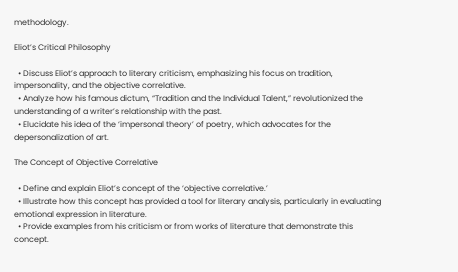methodology.

Eliot’s Critical Philosophy

  • Discuss Eliot’s approach to literary criticism, emphasizing his focus on tradition, impersonality, and the objective correlative.
  • Analyze how his famous dictum, “Tradition and the Individual Talent,” revolutionized the understanding of a writer’s relationship with the past.
  • Elucidate his idea of the ‘impersonal theory’ of poetry, which advocates for the depersonalization of art.

The Concept of Objective Correlative

  • Define and explain Eliot’s concept of the ‘objective correlative.’
  • Illustrate how this concept has provided a tool for literary analysis, particularly in evaluating emotional expression in literature.
  • Provide examples from his criticism or from works of literature that demonstrate this concept.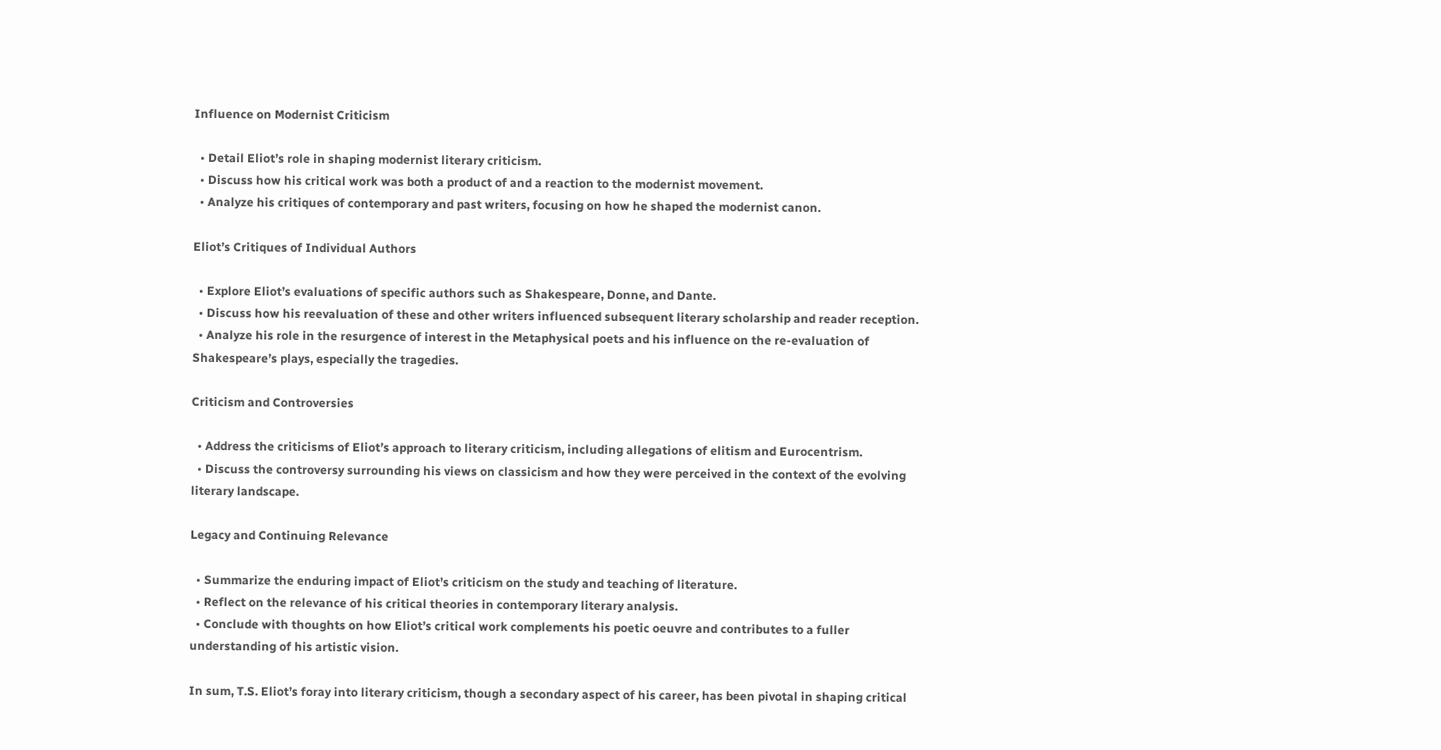Influence on Modernist Criticism

  • Detail Eliot’s role in shaping modernist literary criticism.
  • Discuss how his critical work was both a product of and a reaction to the modernist movement.
  • Analyze his critiques of contemporary and past writers, focusing on how he shaped the modernist canon.

Eliot’s Critiques of Individual Authors

  • Explore Eliot’s evaluations of specific authors such as Shakespeare, Donne, and Dante.
  • Discuss how his reevaluation of these and other writers influenced subsequent literary scholarship and reader reception.
  • Analyze his role in the resurgence of interest in the Metaphysical poets and his influence on the re-evaluation of Shakespeare’s plays, especially the tragedies.

Criticism and Controversies

  • Address the criticisms of Eliot’s approach to literary criticism, including allegations of elitism and Eurocentrism.
  • Discuss the controversy surrounding his views on classicism and how they were perceived in the context of the evolving literary landscape.

Legacy and Continuing Relevance

  • Summarize the enduring impact of Eliot’s criticism on the study and teaching of literature.
  • Reflect on the relevance of his critical theories in contemporary literary analysis.
  • Conclude with thoughts on how Eliot’s critical work complements his poetic oeuvre and contributes to a fuller understanding of his artistic vision.

In sum, T.S. Eliot’s foray into literary criticism, though a secondary aspect of his career, has been pivotal in shaping critical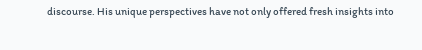discourse. His unique perspectives have not only offered fresh insights into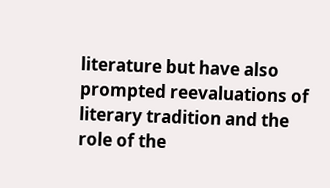literature but have also prompted reevaluations of literary tradition and the role of the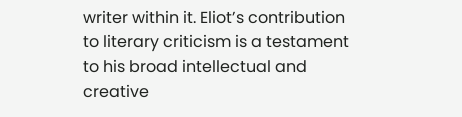writer within it. Eliot’s contribution to literary criticism is a testament to his broad intellectual and creative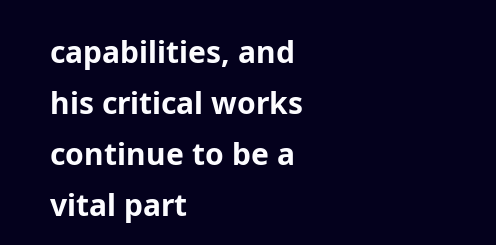capabilities, and his critical works continue to be a vital part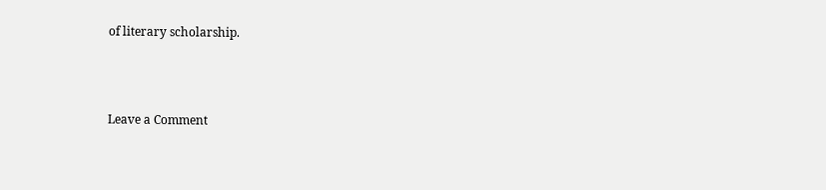of literary scholarship.



Leave a Comment